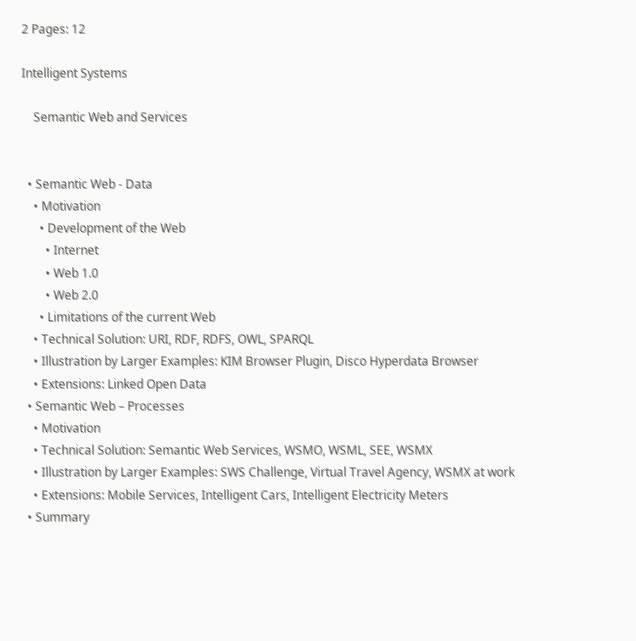2 Pages: 12

Intelligent Systems

    Semantic Web and Services


  • Semantic Web - Data
    • Motivation
      • Development of the Web
        • Internet
        • Web 1.0
        • Web 2.0
      • Limitations of the current Web
    • Technical Solution: URI, RDF, RDFS, OWL, SPARQL
    • Illustration by Larger Examples: KIM Browser Plugin, Disco Hyperdata Browser
    • Extensions: Linked Open Data
  • Semantic Web – Processes
    • Motivation
    • Technical Solution: Semantic Web Services, WSMO, WSML, SEE, WSMX
    • Illustration by Larger Examples: SWS Challenge, Virtual Travel Agency, WSMX at work
    • Extensions: Mobile Services, Intelligent Cars, Intelligent Electricity Meters
  • Summary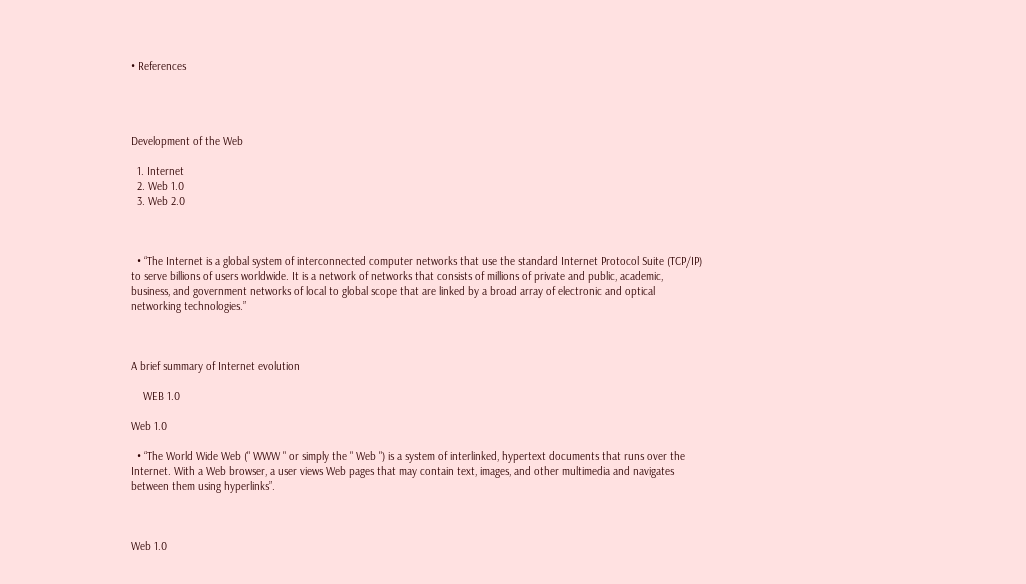• References




Development of the Web

  1. Internet
  2. Web 1.0
  3. Web 2.0



  • “The Internet is a global system of interconnected computer networks that use the standard Internet Protocol Suite (TCP/IP) to serve billions of users worldwide. It is a network of networks that consists of millions of private and public, academic, business, and government networks of local to global scope that are linked by a broad array of electronic and optical networking technologies.”



A brief summary of Internet evolution

    WEB 1.0

Web 1.0

  • “The World Wide Web (" WWW " or simply the " Web ") is a system of interlinked, hypertext documents that runs over the Internet. With a Web browser, a user views Web pages that may contain text, images, and other multimedia and navigates between them using hyperlinks”.



Web 1.0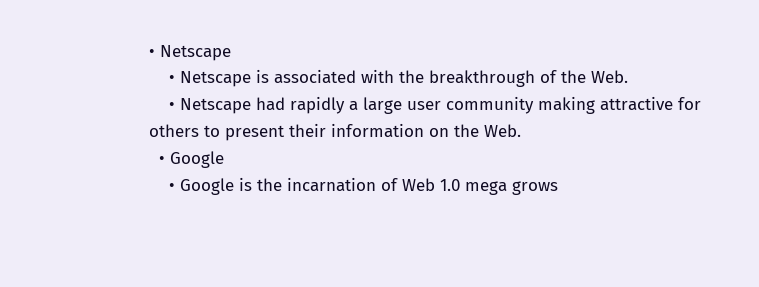• Netscape
    • Netscape is associated with the breakthrough of the Web.
    • Netscape had rapidly a large user community making attractive for others to present their information on the Web.
  • Google
    • Google is the incarnation of Web 1.0 mega grows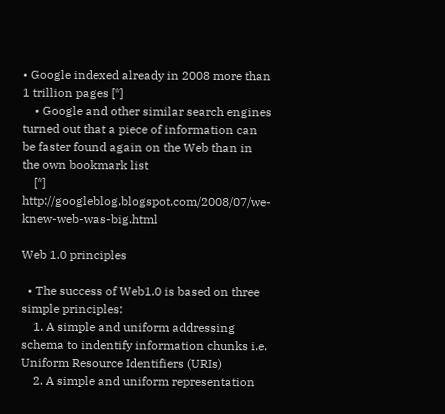• Google indexed already in 2008 more than 1 trillion pages [*]
    • Google and other similar search engines turned out that a piece of information can be faster found again on the Web than in the own bookmark list
    [*] http://googleblog.blogspot.com/2008/07/we-knew-web-was-big.html

Web 1.0 principles

  • The success of Web1.0 is based on three simple principles:
    1. A simple and uniform addressing schema to indentify information chunks i.e. Uniform Resource Identifiers (URIs)
    2. A simple and uniform representation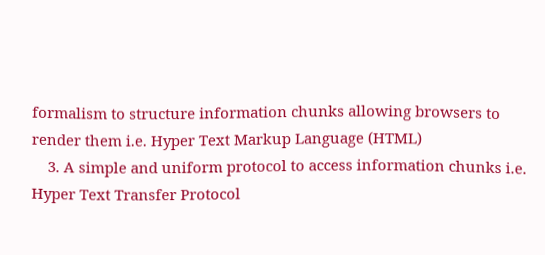formalism to structure information chunks allowing browsers to render them i.e. Hyper Text Markup Language (HTML)
    3. A simple and uniform protocol to access information chunks i.e. Hyper Text Transfer Protocol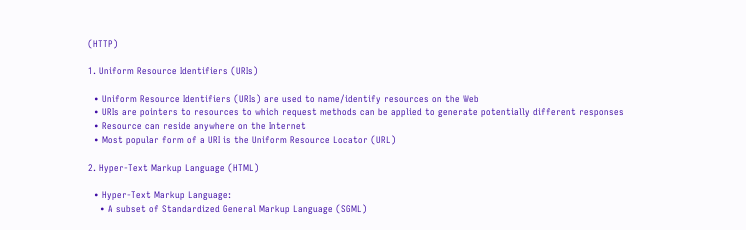(HTTP)

1. Uniform Resource Identifiers (URIs)

  • Uniform Resource Identifiers (URIs) are used to name/identify resources on the Web
  • URIs are pointers to resources to which request methods can be applied to generate potentially different responses
  • Resource can reside anywhere on the Internet
  • Most popular form of a URI is the Uniform Resource Locator (URL)

2. Hyper-Text Markup Language (HTML)

  • Hyper-Text Markup Language:
    • A subset of Standardized General Markup Language (SGML)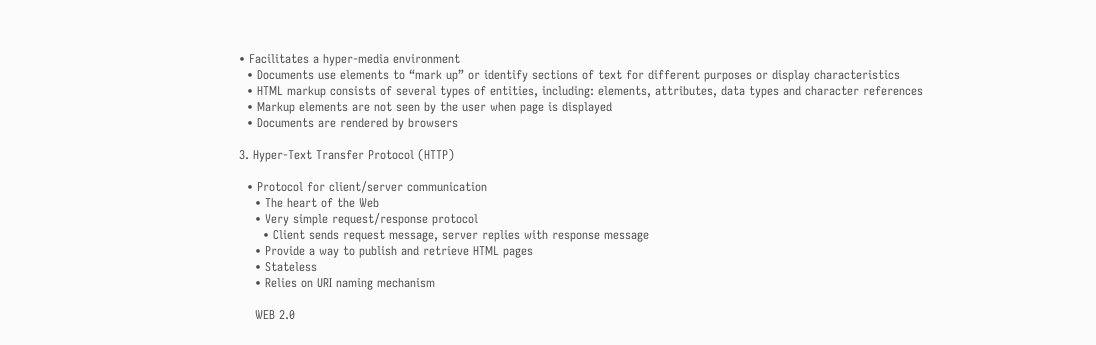• Facilitates a hyper-media environment
  • Documents use elements to “mark up” or identify sections of text for different purposes or display characteristics
  • HTML markup consists of several types of entities, including: elements, attributes, data types and character references
  • Markup elements are not seen by the user when page is displayed
  • Documents are rendered by browsers

3. Hyper-Text Transfer Protocol (HTTP)

  • Protocol for client/server communication
    • The heart of the Web
    • Very simple request/response protocol
      • Client sends request message, server replies with response message
    • Provide a way to publish and retrieve HTML pages
    • Stateless
    • Relies on URI naming mechanism

    WEB 2.0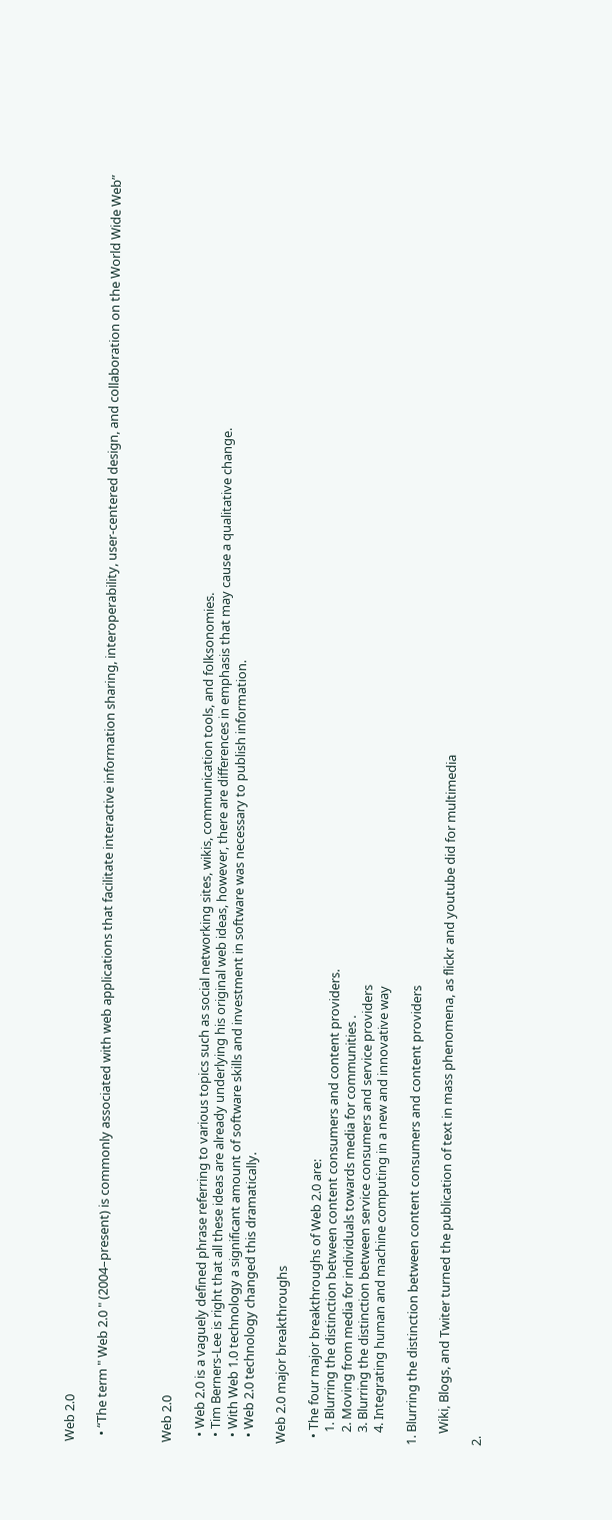Web 2.0

  • “The term " Web 2.0 " (2004–present) is commonly associated with web applications that facilitate interactive information sharing, interoperability, user-centered design, and collaboration on the World Wide Web”



Web 2.0

  • Web 2.0 is a vaguely defined phrase referring to various topics such as social networking sites, wikis, communication tools, and folksonomies.
  • Tim Berners-Lee is right that all these ideas are already underlying his original web ideas, however, there are differences in emphasis that may cause a qualitative change.
  • With Web 1.0 technology a significant amount of software skills and investment in software was necessary to publish information.
  • Web 2.0 technology changed this dramatically.

Web 2.0 major breakthroughs

  • The four major breakthroughs of Web 2.0 are:
    1. Blurring the distinction between content consumers and content providers.
    2. Moving from media for individuals towards media for communities .
    3. Blurring the distinction between service consumers and service providers
    4. Integrating human and machine computing in a new and innovative way

1. Blurring the distinction between content consumers and content providers

    Wiki, Blogs, and Twiter turned the publication of text in mass phenomena, as flickr and youtube did for multimedia

2.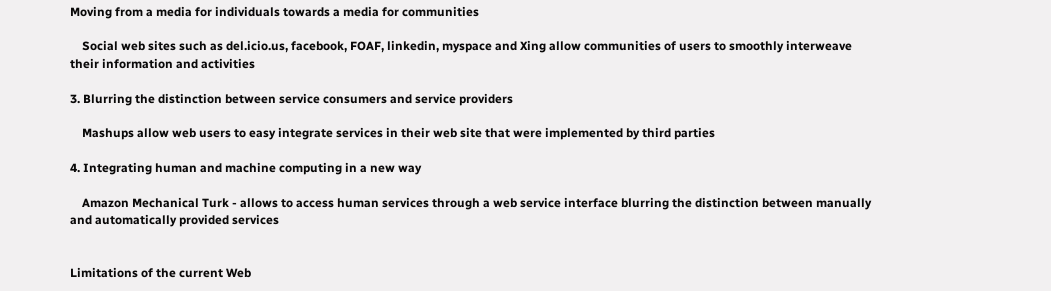Moving from a media for individuals towards a media for communities

    Social web sites such as del.icio.us, facebook, FOAF, linkedin, myspace and Xing allow communities of users to smoothly interweave their information and activities

3. Blurring the distinction between service consumers and service providers

    Mashups allow web users to easy integrate services in their web site that were implemented by third parties

4. Integrating human and machine computing in a new way

    Amazon Mechanical Turk - allows to access human services through a web service interface blurring the distinction between manually and automatically provided services


Limitations of the current Web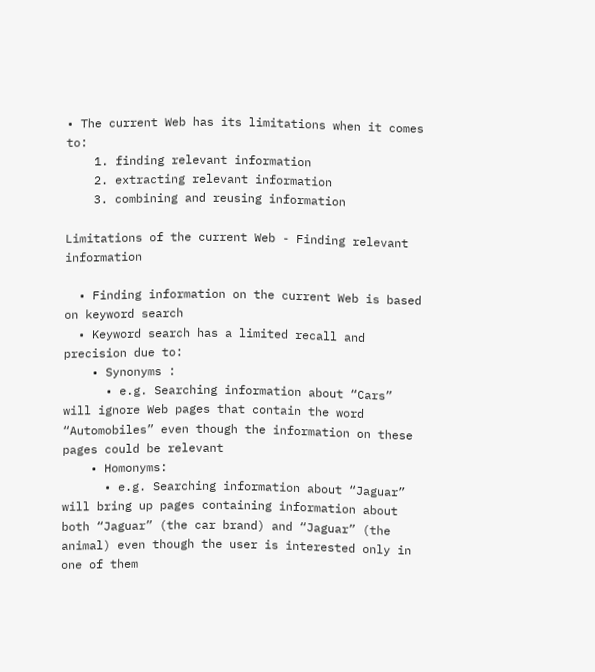• The current Web has its limitations when it comes to:
    1. finding relevant information
    2. extracting relevant information
    3. combining and reusing information

Limitations of the current Web - Finding relevant information

  • Finding information on the current Web is based on keyword search
  • Keyword search has a limited recall and precision due to:
    • Synonyms :
      • e.g. Searching information about “Cars” will ignore Web pages that contain the word “Automobiles” even though the information on these pages could be relevant
    • Homonyms:
      • e.g. Searching information about “Jaguar” will bring up pages containing information about both “Jaguar” (the car brand) and “Jaguar” (the animal) even though the user is interested only in one of them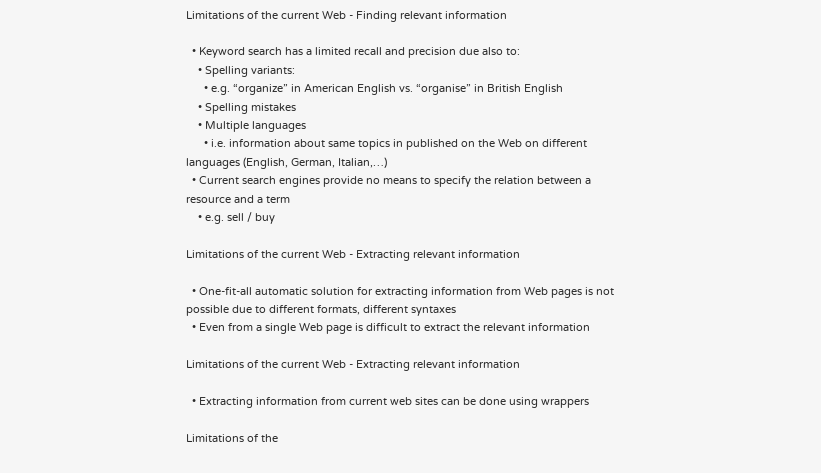Limitations of the current Web - Finding relevant information

  • Keyword search has a limited recall and precision due also to:
    • Spelling variants:
      • e.g. “organize” in American English vs. “organise” in British English
    • Spelling mistakes
    • Multiple languages
      • i.e. information about same topics in published on the Web on different languages (English, German, Italian,…)
  • Current search engines provide no means to specify the relation between a resource and a term
    • e.g. sell / buy

Limitations of the current Web - Extracting relevant information

  • One-fit-all automatic solution for extracting information from Web pages is not possible due to different formats, different syntaxes
  • Even from a single Web page is difficult to extract the relevant information

Limitations of the current Web - Extracting relevant information

  • Extracting information from current web sites can be done using wrappers

Limitations of the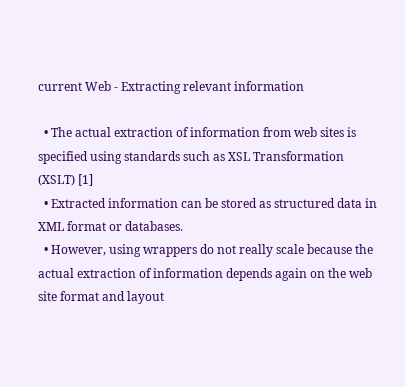current Web - Extracting relevant information

  • The actual extraction of information from web sites is specified using standards such as XSL Transformation (XSLT) [1]
  • Extracted information can be stored as structured data in XML format or databases.
  • However, using wrappers do not really scale because the actual extraction of information depends again on the web site format and layout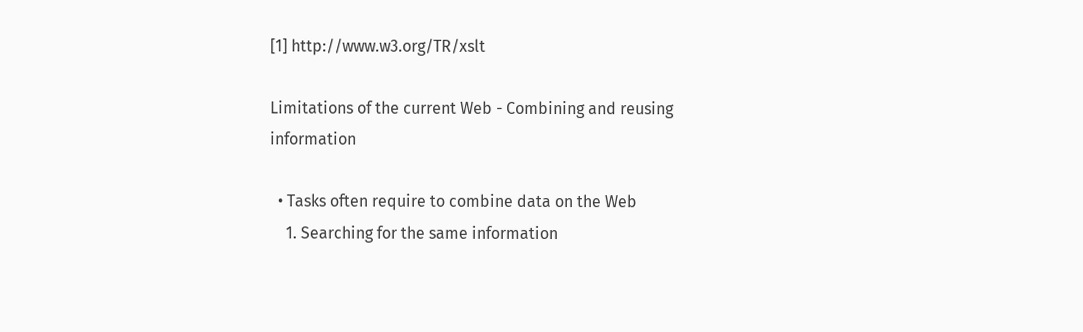[1] http://www.w3.org/TR/xslt

Limitations of the current Web - Combining and reusing information

  • Tasks often require to combine data on the Web
    1. Searching for the same information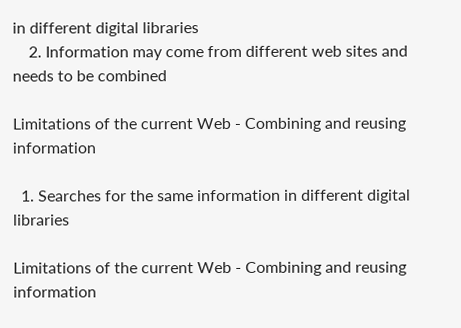in different digital libraries
    2. Information may come from different web sites and needs to be combined

Limitations of the current Web - Combining and reusing information

  1. Searches for the same information in different digital libraries

Limitations of the current Web - Combining and reusing information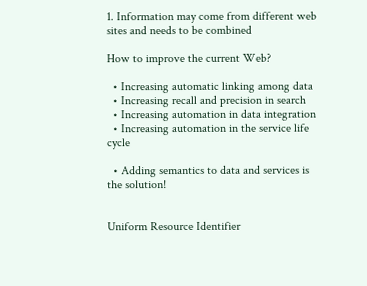1. Information may come from different web sites and needs to be combined

How to improve the current Web?

  • Increasing automatic linking among data
  • Increasing recall and precision in search
  • Increasing automation in data integration
  • Increasing automation in the service life cycle

  • Adding semantics to data and services is the solution!


Uniform Resource Identifier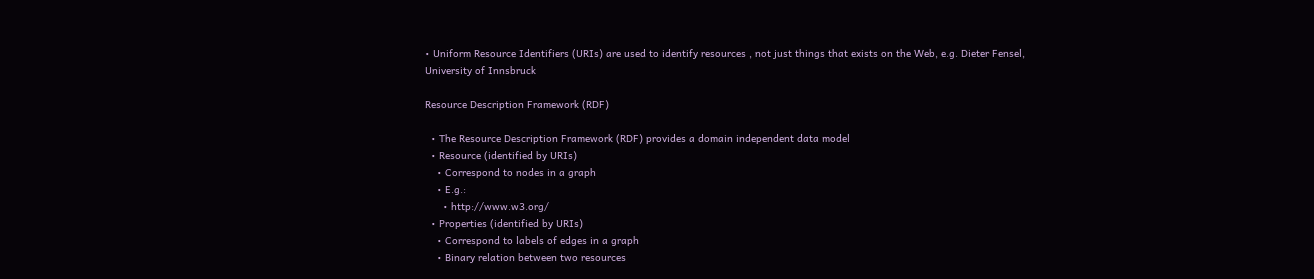• Uniform Resource Identifiers (URIs) are used to identify resources , not just things that exists on the Web, e.g. Dieter Fensel, University of Innsbruck

Resource Description Framework (RDF)

  • The Resource Description Framework (RDF) provides a domain independent data model
  • Resource (identified by URIs)
    • Correspond to nodes in a graph
    • E.g.:
      • http://www.w3.org/
  • Properties (identified by URIs)
    • Correspond to labels of edges in a graph
    • Binary relation between two resources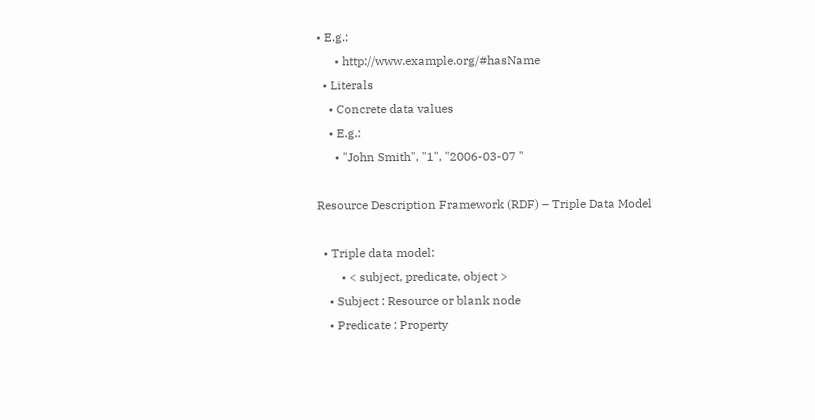• E.g.:
      • http://www.example.org/#hasName
  • Literals
    • Concrete data values
    • E.g.:
      • "John Smith", "1", "2006-03-07 "

Resource Description Framework (RDF) – Triple Data Model

  • Triple data model:
        • < subject, predicate, object >
    • Subject : Resource or blank node
    • Predicate : Property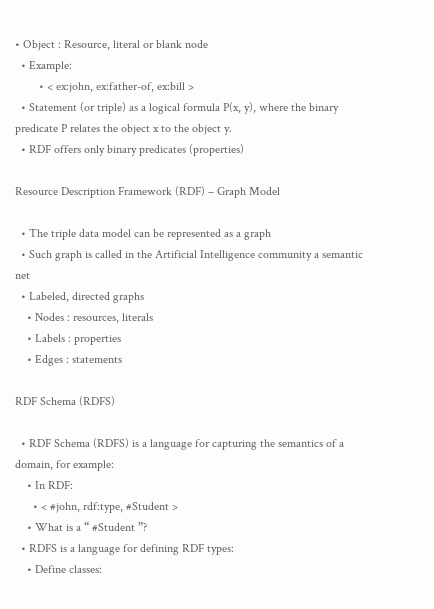• Object : Resource, literal or blank node
  • Example:
        • < ex:john, ex:father-of, ex:bill >
  • Statement (or triple) as a logical formula P(x, y), where the binary predicate P relates the object x to the object y.
  • RDF offers only binary predicates (properties)

Resource Description Framework (RDF) – Graph Model

  • The triple data model can be represented as a graph
  • Such graph is called in the Artificial Intelligence community a semantic net
  • Labeled, directed graphs
    • Nodes : resources, literals
    • Labels : properties
    • Edges : statements

RDF Schema (RDFS)

  • RDF Schema (RDFS) is a language for capturing the semantics of a domain, for example:
    • In RDF:
      • < #john, rdf:type, #Student >
    • What is a “ #Student ”?
  • RDFS is a language for defining RDF types:
    • Define classes: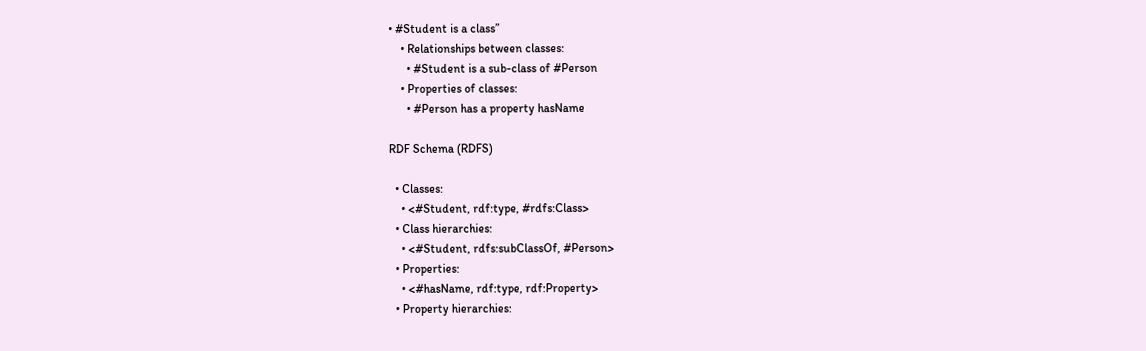• #Student is a class”
    • Relationships between classes:
      • #Student is a sub-class of #Person
    • Properties of classes:
      • #Person has a property hasName

RDF Schema (RDFS)

  • Classes:
    • <#Student, rdf:type, #rdfs:Class>
  • Class hierarchies:
    • <#Student, rdfs:subClassOf, #Person>
  • Properties:
    • <#hasName, rdf:type, rdf:Property>
  • Property hierarchies: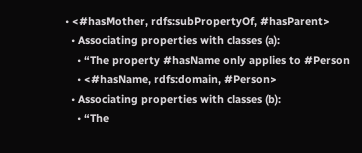• <#hasMother, rdfs:subPropertyOf, #hasParent>
  • Associating properties with classes (a):
    • “The property #hasName only applies to #Person
    • <#hasName, rdfs:domain, #Person>
  • Associating properties with classes (b):
    • “The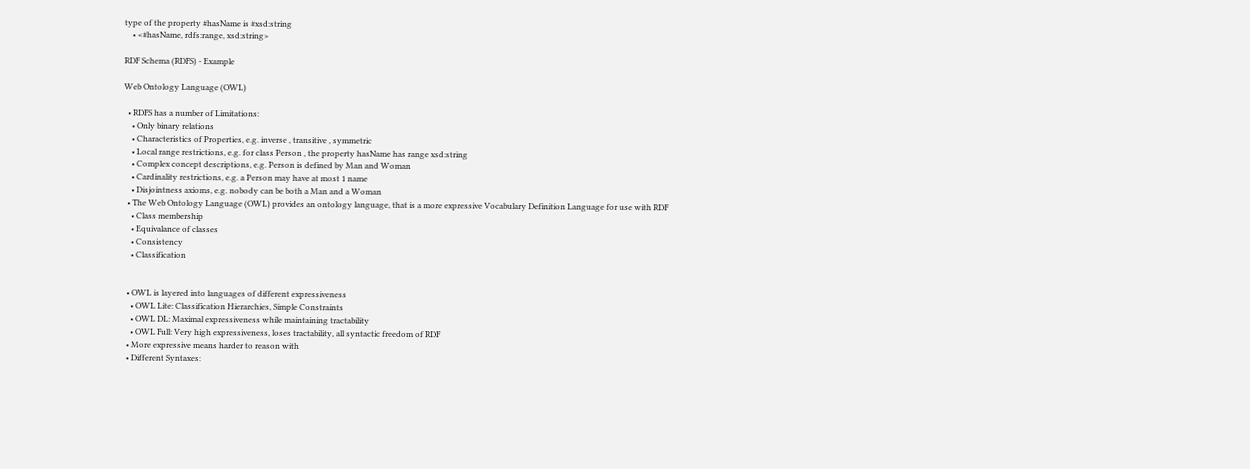type of the property #hasName is #xsd:string
    • <#hasName, rdfs:range, xsd:string>

RDF Schema (RDFS) - Example

Web Ontology Language (OWL)

  • RDFS has a number of Limitations:
    • Only binary relations
    • Characteristics of Properties, e.g. inverse , transitive , symmetric
    • Local range restrictions, e.g. for class Person , the property hasName has range xsd:string
    • Complex concept descriptions, e.g. Person is defined by Man and Woman
    • Cardinality restrictions, e.g. a Person may have at most 1 name
    • Disjointness axioms, e.g. nobody can be both a Man and a Woman
  • The Web Ontology Language (OWL) provides an ontology language, that is a more expressive Vocabulary Definition Language for use with RDF
    • Class membership
    • Equivalance of classes
    • Consistency
    • Classification


  • OWL is layered into languages of different expressiveness
    • OWL Lite: Classification Hierarchies, Simple Constraints
    • OWL DL: Maximal expressiveness while maintaining tractability
    • OWL Full: Very high expressiveness, loses tractability, all syntactic freedom of RDF
  • More expressive means harder to reason with
  • Different Syntaxes: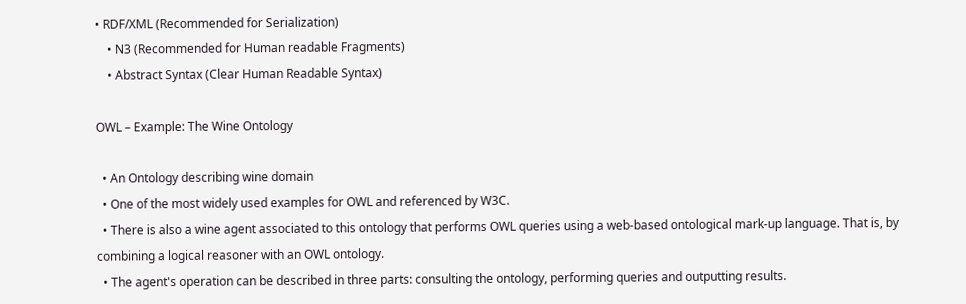• RDF/XML (Recommended for Serialization)
    • N3 (Recommended for Human readable Fragments)
    • Abstract Syntax (Clear Human Readable Syntax)

OWL – Example: The Wine Ontology

  • An Ontology describing wine domain
  • One of the most widely used examples for OWL and referenced by W3C.
  • There is also a wine agent associated to this ontology that performs OWL queries using a web-based ontological mark-up language. That is, by combining a logical reasoner with an OWL ontology.
  • The agent's operation can be described in three parts: consulting the ontology, performing queries and outputting results.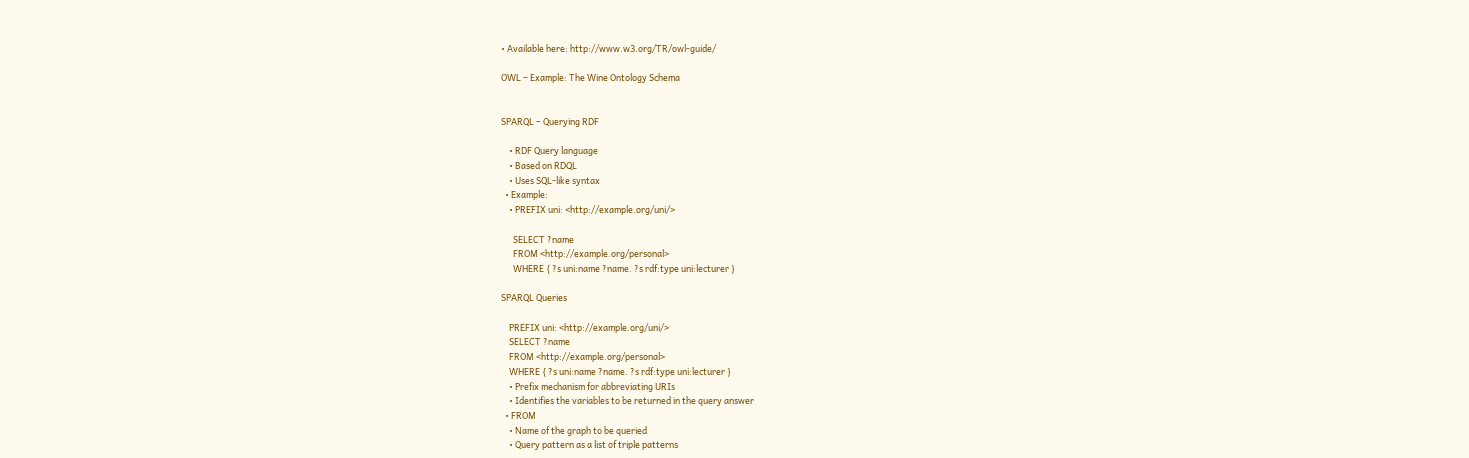• Available here: http://www.w3.org/TR/owl-guide/

OWL – Example: The Wine Ontology Schema


SPARQL – Querying RDF

    • RDF Query language
    • Based on RDQL
    • Uses SQL-like syntax
  • Example:
    • PREFIX uni: <http://example.org/uni/>

      SELECT ?name
      FROM <http://example.org/personal>
      WHERE { ?s uni:name ?name. ?s rdf:type uni:lecturer }

SPARQL Queries

    PREFIX uni: <http://example.org/uni/>
    SELECT ?name
    FROM <http://example.org/personal>
    WHERE { ?s uni:name ?name. ?s rdf:type uni:lecturer }
    • Prefix mechanism for abbreviating URIs
    • Identifies the variables to be returned in the query answer
  • FROM
    • Name of the graph to be queried
    • Query pattern as a list of triple patterns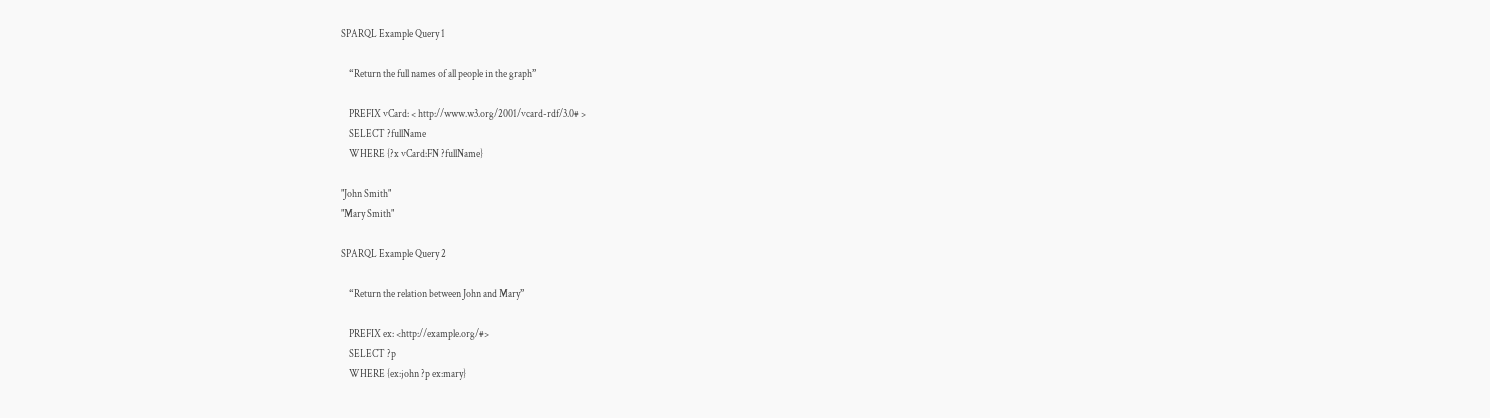SPARQL Example Query 1

    “Return the full names of all people in the graph”

    PREFIX vCard: < http://www.w3.org/2001/vcard-rdf/3.0# >
    SELECT ?fullName
    WHERE {?x vCard:FN ?fullName}

"John Smith"
"Mary Smith"

SPARQL Example Query 2

    “Return the relation between John and Mary”

    PREFIX ex: <http://example.org/#>
    SELECT ?p
    WHERE {ex:john ?p ex:mary}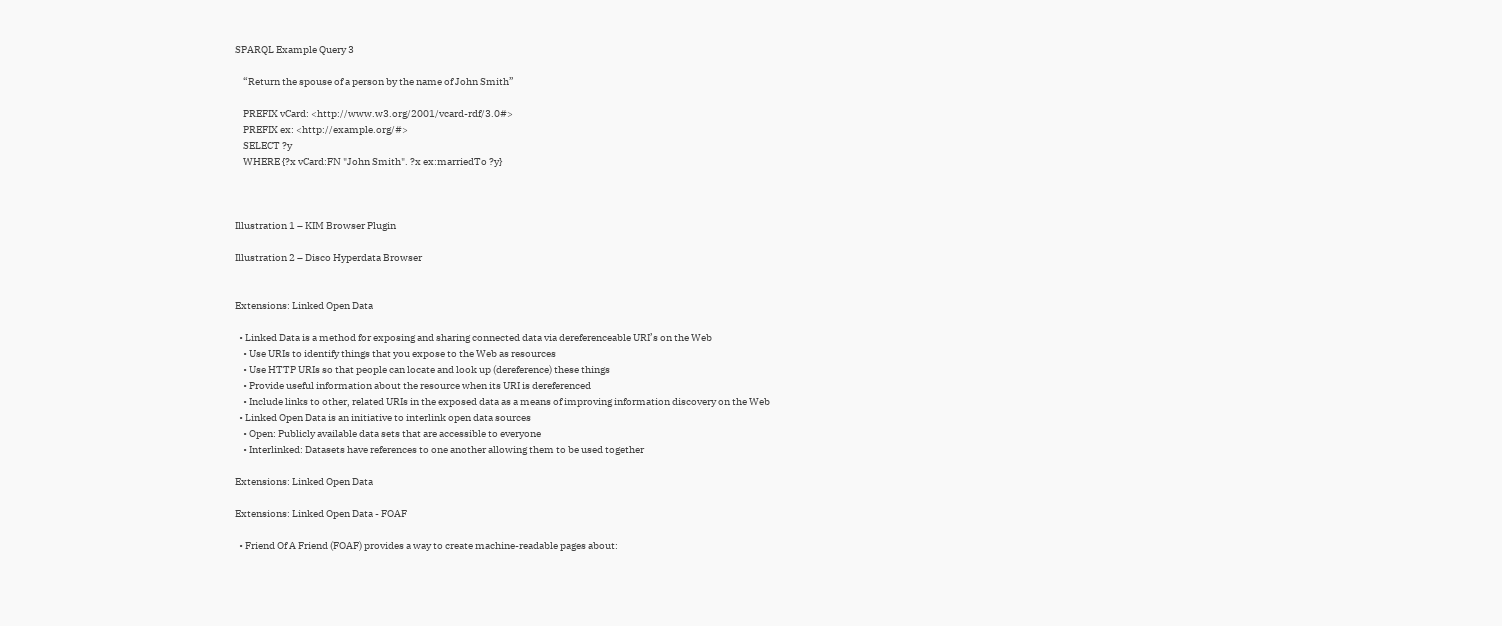SPARQL Example Query 3

    “Return the spouse of a person by the name of John Smith”

    PREFIX vCard: <http://www.w3.org/2001/vcard-rdf/3.0#>
    PREFIX ex: <http://example.org/#>
    SELECT ?y
    WHERE {?x vCard:FN "John Smith". ?x ex:marriedTo ?y}



Illustration 1 – KIM Browser Plugin

Illustration 2 – Disco Hyperdata Browser


Extensions: Linked Open Data

  • Linked Data is a method for exposing and sharing connected data via dereferenceable URI’s on the Web
    • Use URIs to identify things that you expose to the Web as resources
    • Use HTTP URIs so that people can locate and look up (dereference) these things
    • Provide useful information about the resource when its URI is dereferenced
    • Include links to other, related URIs in the exposed data as a means of improving information discovery on the Web
  • Linked Open Data is an initiative to interlink open data sources
    • Open: Publicly available data sets that are accessible to everyone
    • Interlinked: Datasets have references to one another allowing them to be used together

Extensions: Linked Open Data

Extensions: Linked Open Data - FOAF

  • Friend Of A Friend (FOAF) provides a way to create machine-readable pages about: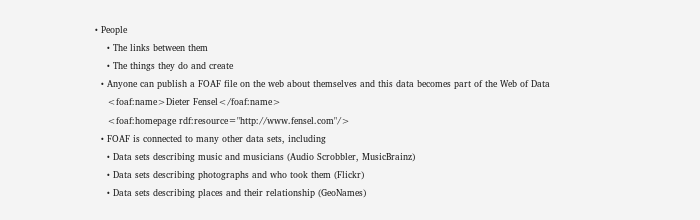• People
    • The links between them
    • The things they do and create
  • Anyone can publish a FOAF file on the web about themselves and this data becomes part of the Web of Data
    <foaf:name>Dieter Fensel</foaf:name>
    <foaf:homepage rdf:resource="http://www.fensel.com"/>
  • FOAF is connected to many other data sets, including
    • Data sets describing music and musicians (Audio Scrobbler, MusicBrainz)
    • Data sets describing photographs and who took them (Flickr)
    • Data sets describing places and their relationship (GeoNames)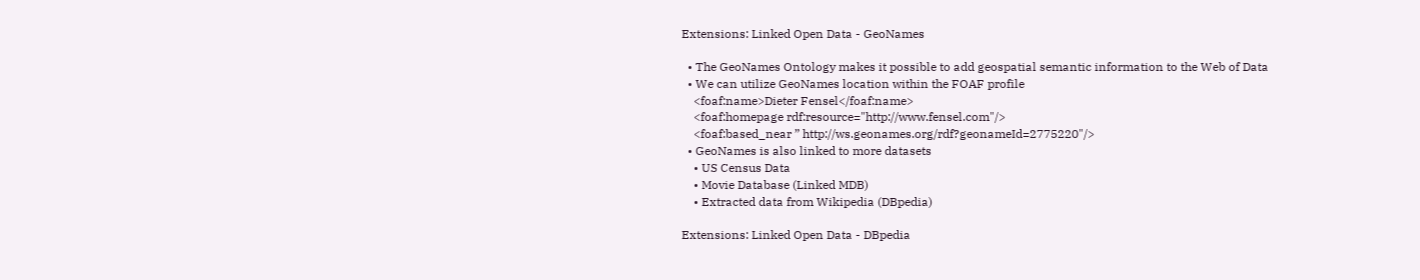Extensions: Linked Open Data - GeoNames

  • The GeoNames Ontology makes it possible to add geospatial semantic information to the Web of Data
  • We can utilize GeoNames location within the FOAF profile
    <foaf:name>Dieter Fensel</foaf:name>
    <foaf:homepage rdf:resource="http://www.fensel.com"/>
    <foaf:based_near ” http://ws.geonames.org/rdf?geonameId=2775220"/>
  • GeoNames is also linked to more datasets
    • US Census Data
    • Movie Database (Linked MDB)
    • Extracted data from Wikipedia (DBpedia)

Extensions: Linked Open Data - DBpedia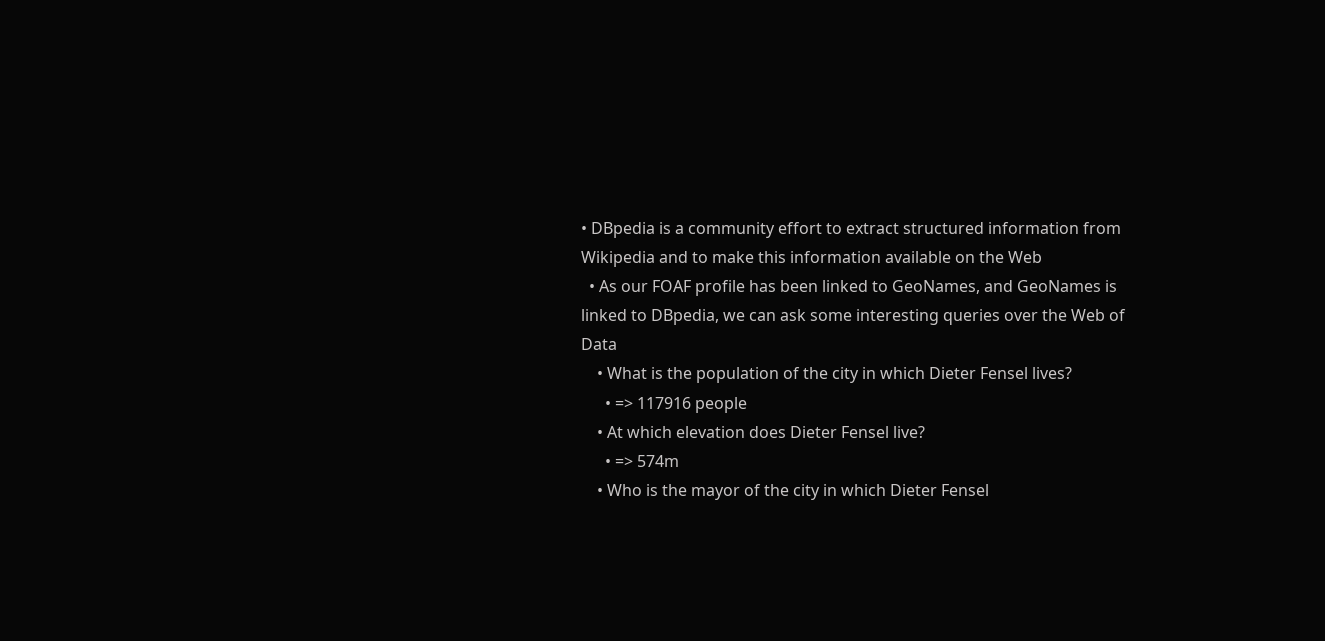• DBpedia is a community effort to extract structured information from Wikipedia and to make this information available on the Web
  • As our FOAF profile has been linked to GeoNames, and GeoNames is linked to DBpedia, we can ask some interesting queries over the Web of Data
    • What is the population of the city in which Dieter Fensel lives?
      • => 117916 people
    • At which elevation does Dieter Fensel live?
      • => 574m
    • Who is the mayor of the city in which Dieter Fensel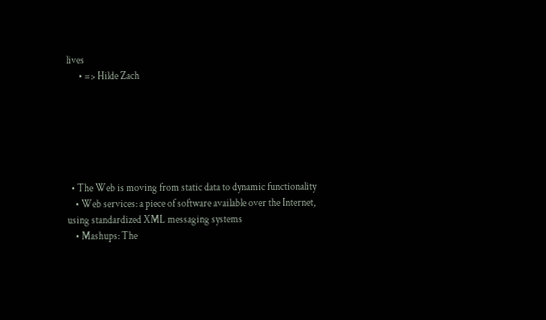lives
      • => Hilde Zach






  • The Web is moving from static data to dynamic functionality
    • Web services: a piece of software available over the Internet, using standardized XML messaging systems
    • Mashups: The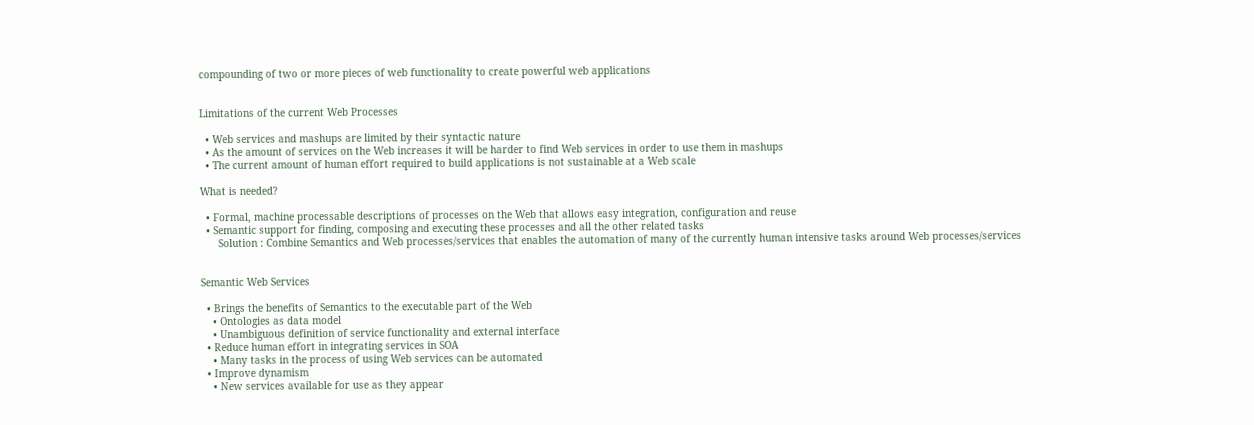compounding of two or more pieces of web functionality to create powerful web applications


Limitations of the current Web Processes

  • Web services and mashups are limited by their syntactic nature
  • As the amount of services on the Web increases it will be harder to find Web services in order to use them in mashups
  • The current amount of human effort required to build applications is not sustainable at a Web scale

What is needed?

  • Formal, machine processable descriptions of processes on the Web that allows easy integration, configuration and reuse
  • Semantic support for finding, composing and executing these processes and all the other related tasks
      Solution : Combine Semantics and Web processes/services that enables the automation of many of the currently human intensive tasks around Web processes/services


Semantic Web Services

  • Brings the benefits of Semantics to the executable part of the Web
    • Ontologies as data model
    • Unambiguous definition of service functionality and external interface
  • Reduce human effort in integrating services in SOA
    • Many tasks in the process of using Web services can be automated
  • Improve dynamism
    • New services available for use as they appear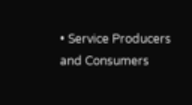• Service Producers and Consumers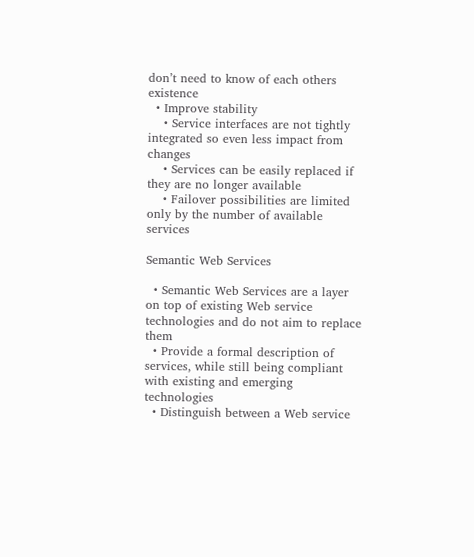don’t need to know of each others existence
  • Improve stability
    • Service interfaces are not tightly integrated so even less impact from changes
    • Services can be easily replaced if they are no longer available
    • Failover possibilities are limited only by the number of available services

Semantic Web Services

  • Semantic Web Services are a layer on top of existing Web service technologies and do not aim to replace them
  • Provide a formal description of services, while still being compliant with existing and emerging technologies
  • Distinguish between a Web service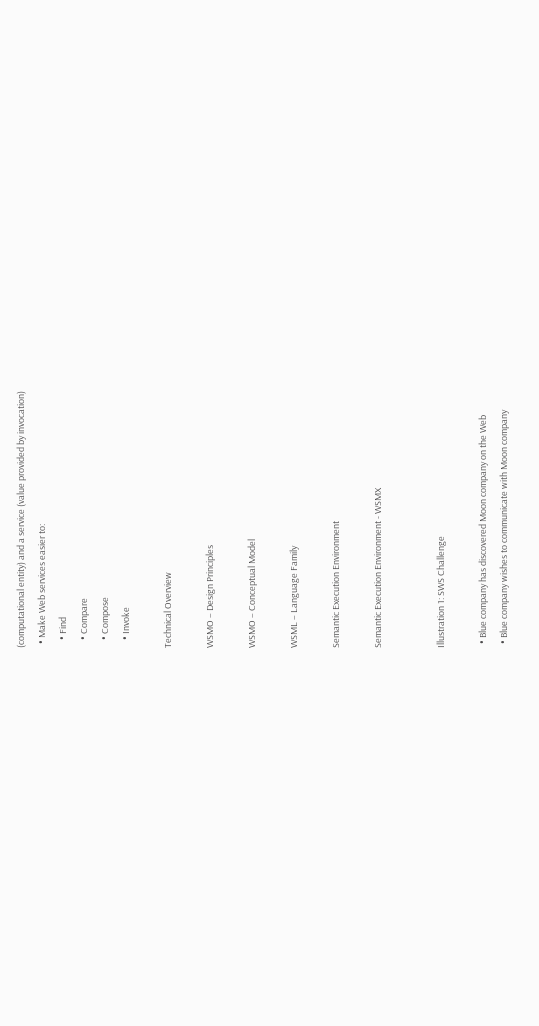(computational entity) and a service (value provided by invocation)
  • Make Web services easier to:
    • Find
    • Compare
    • Compose
    • Invoke

Technical Overview

WSMO – Design Principles

WSMO – Conceptual Model

WSML – Language Family

Semantic Execution Environment

Semantic Execution Environment - WSMX


Illustration 1: SWS Challenge

  • Blue company has discovered Moon company on the Web
  • Blue company wishes to communicate with Moon company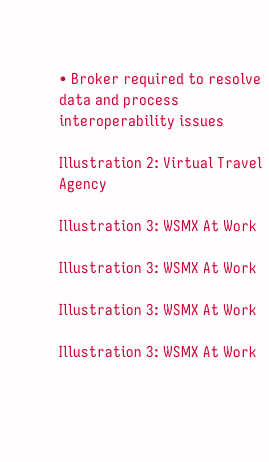• Broker required to resolve data and process interoperability issues

Illustration 2: Virtual Travel Agency

Illustration 3: WSMX At Work

Illustration 3: WSMX At Work

Illustration 3: WSMX At Work

Illustration 3: WSMX At Work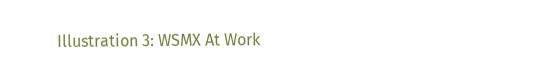Illustration 3: WSMX At Work